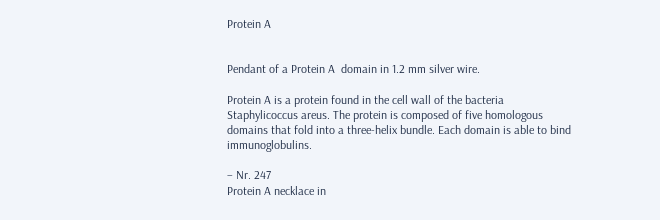Protein A


Pendant of a Protein A  domain in 1.2 mm silver wire.

Protein A is a protein found in the cell wall of the bacteria Staphylicoccus areus. The protein is composed of five homologous domains that fold into a three-helix bundle. Each domain is able to bind immunoglobulins.

– Nr. 247
Protein A necklace in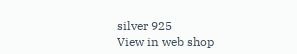silver 925
View in web shop